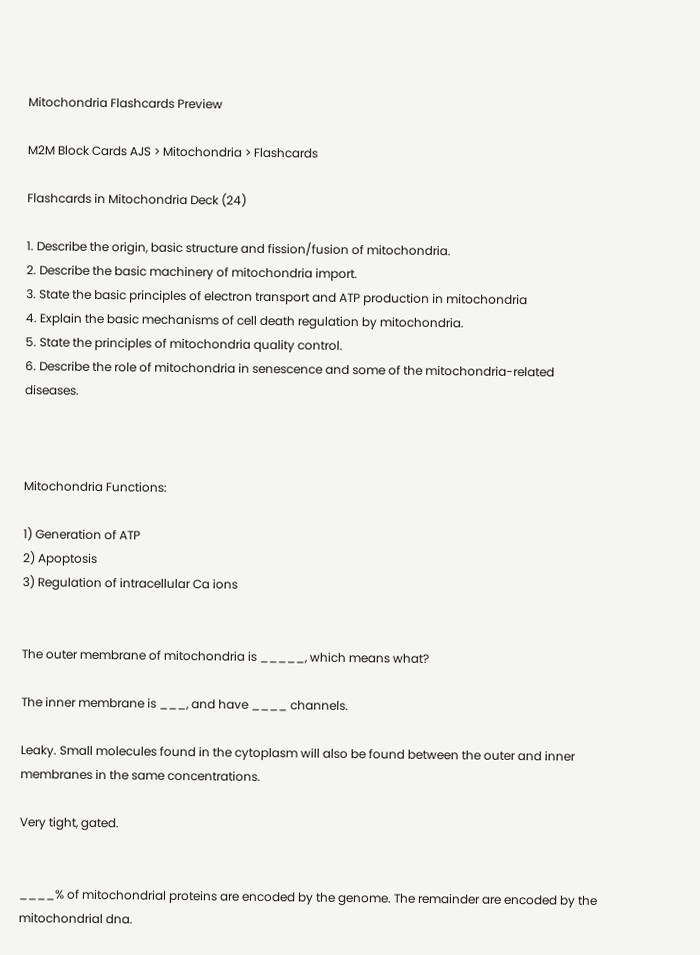Mitochondria Flashcards Preview

M2M Block Cards AJS > Mitochondria > Flashcards

Flashcards in Mitochondria Deck (24)

1. Describe the origin, basic structure and fission/fusion of mitochondria.
2. Describe the basic machinery of mitochondria import.
3. State the basic principles of electron transport and ATP production in mitochondria
4. Explain the basic mechanisms of cell death regulation by mitochondria.
5. State the principles of mitochondria quality control.
6. Describe the role of mitochondria in senescence and some of the mitochondria-related diseases.



Mitochondria Functions:

1) Generation of ATP
2) Apoptosis
3) Regulation of intracellular Ca ions


The outer membrane of mitochondria is _____, which means what?

The inner membrane is ___, and have ____ channels.

Leaky. Small molecules found in the cytoplasm will also be found between the outer and inner membranes in the same concentrations.

Very tight, gated.


____% of mitochondrial proteins are encoded by the genome. The remainder are encoded by the mitochondrial dna.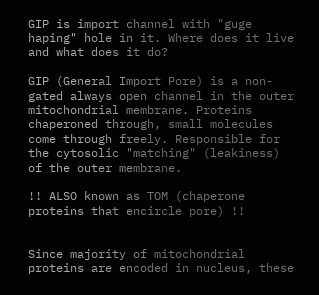GIP is import channel with "guge haping" hole in it. Where does it live and what does it do?

GIP (General Import Pore) is a non-gated always open channel in the outer mitochondrial membrane. Proteins chaperoned through, small molecules come through freely. Responsible for the cytosolic "matching" (leakiness) of the outer membrane.

!! ALSO known as TOM (chaperone proteins that encircle pore) !!


Since majority of mitochondrial proteins are encoded in nucleus, these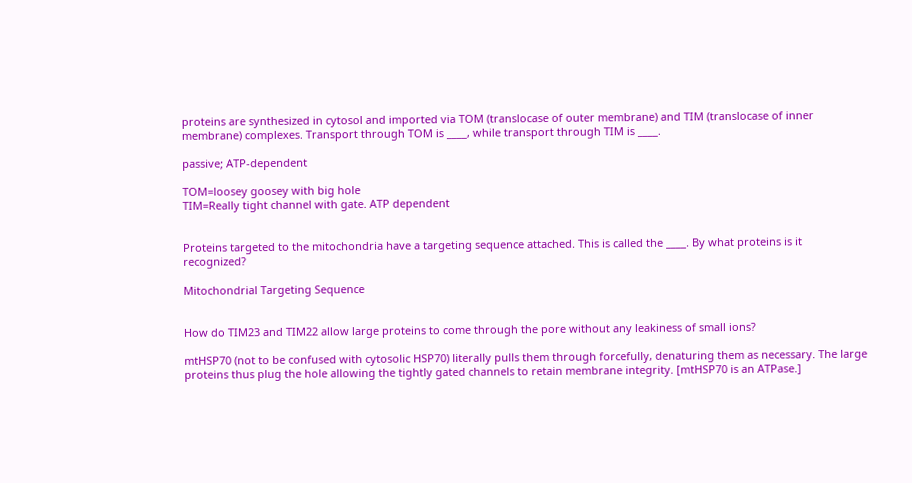proteins are synthesized in cytosol and imported via TOM (translocase of outer membrane) and TIM (translocase of inner membrane) complexes. Transport through TOM is ____, while transport through TIM is ____.

passive; ATP-dependent

TOM=loosey goosey with big hole
TIM=Really tight channel with gate. ATP dependent


Proteins targeted to the mitochondria have a targeting sequence attached. This is called the ____. By what proteins is it recognized?

Mitochondrial Targeting Sequence


How do TIM23 and TIM22 allow large proteins to come through the pore without any leakiness of small ions?

mtHSP70 (not to be confused with cytosolic HSP70) literally pulls them through forcefully, denaturing them as necessary. The large proteins thus plug the hole allowing the tightly gated channels to retain membrane integrity. [mtHSP70 is an ATPase.]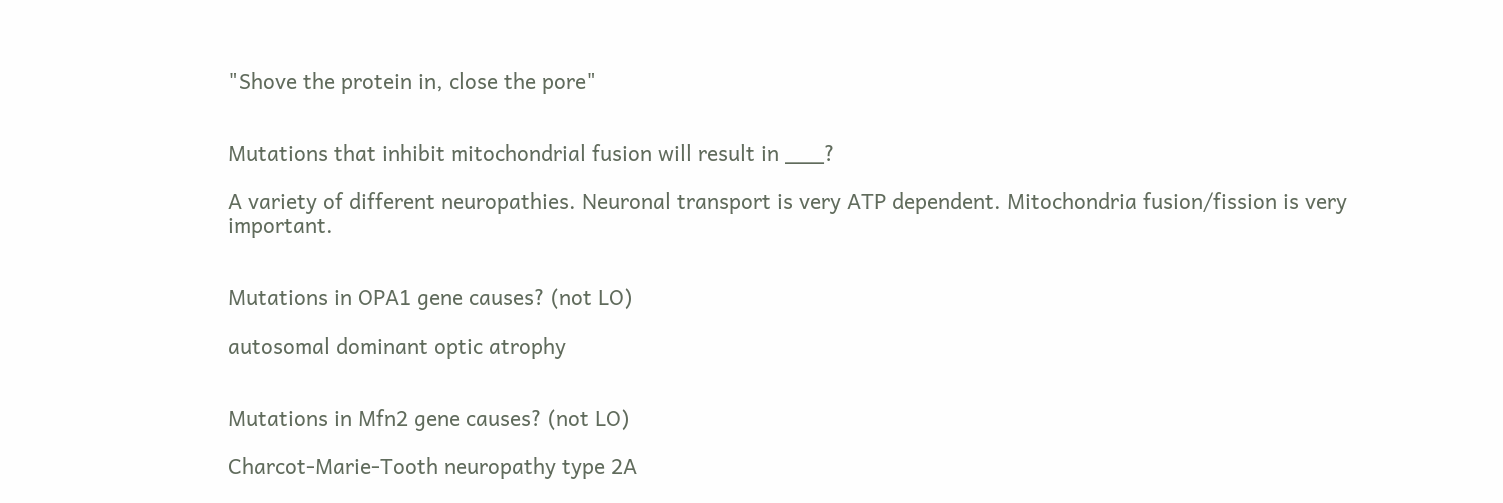"Shove the protein in, close the pore"


Mutations that inhibit mitochondrial fusion will result in ___?

A variety of different neuropathies. Neuronal transport is very ATP dependent. Mitochondria fusion/fission is very important.


Mutations in OPA1 gene causes? (not LO)

autosomal dominant optic atrophy


Mutations in Mfn2 gene causes? (not LO)

Charcot-Marie-Tooth neuropathy type 2A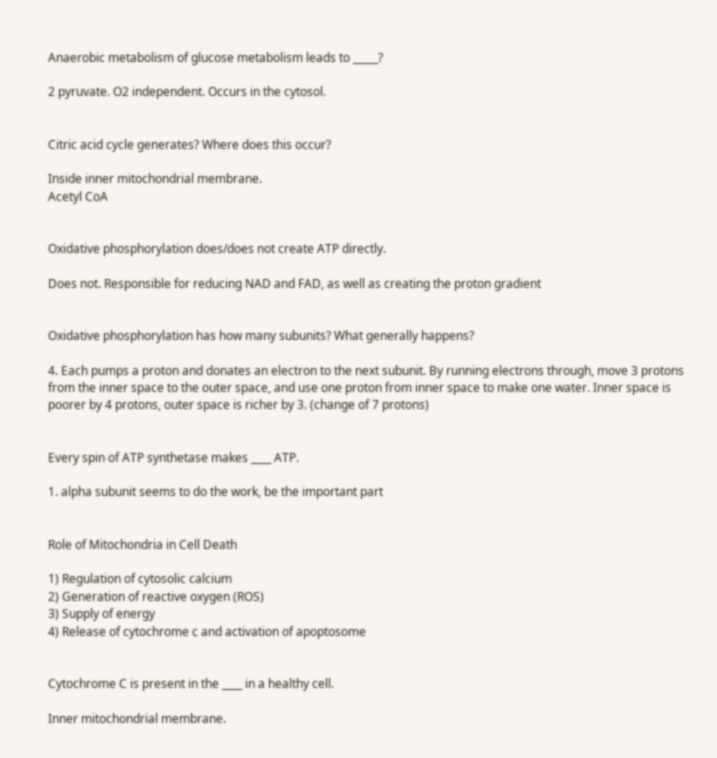Anaerobic metabolism of glucose metabolism leads to _____?

2 pyruvate. O2 independent. Occurs in the cytosol.


Citric acid cycle generates? Where does this occur?

Inside inner mitochondrial membrane.
Acetyl CoA


Oxidative phosphorylation does/does not create ATP directly.

Does not. Responsible for reducing NAD and FAD, as well as creating the proton gradient


Oxidative phosphorylation has how many subunits? What generally happens?

4. Each pumps a proton and donates an electron to the next subunit. By running electrons through, move 3 protons from the inner space to the outer space, and use one proton from inner space to make one water. Inner space is poorer by 4 protons, outer space is richer by 3. (change of 7 protons)


Every spin of ATP synthetase makes ____ ATP.

1. alpha subunit seems to do the work, be the important part


Role of Mitochondria in Cell Death

1) Regulation of cytosolic calcium
2) Generation of reactive oxygen (ROS)
3) Supply of energy
4) Release of cytochrome c and activation of apoptosome


Cytochrome C is present in the ____ in a healthy cell.

Inner mitochondrial membrane.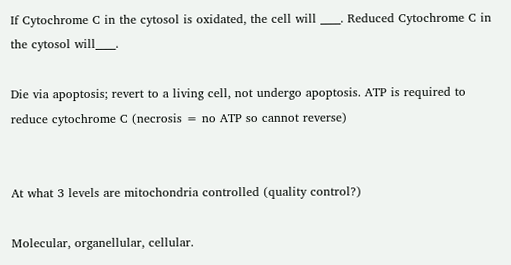If Cytochrome C in the cytosol is oxidated, the cell will ____. Reduced Cytochrome C in the cytosol will____.

Die via apoptosis; revert to a living cell, not undergo apoptosis. ATP is required to reduce cytochrome C (necrosis = no ATP so cannot reverse)


At what 3 levels are mitochondria controlled (quality control?)

Molecular, organellular, cellular.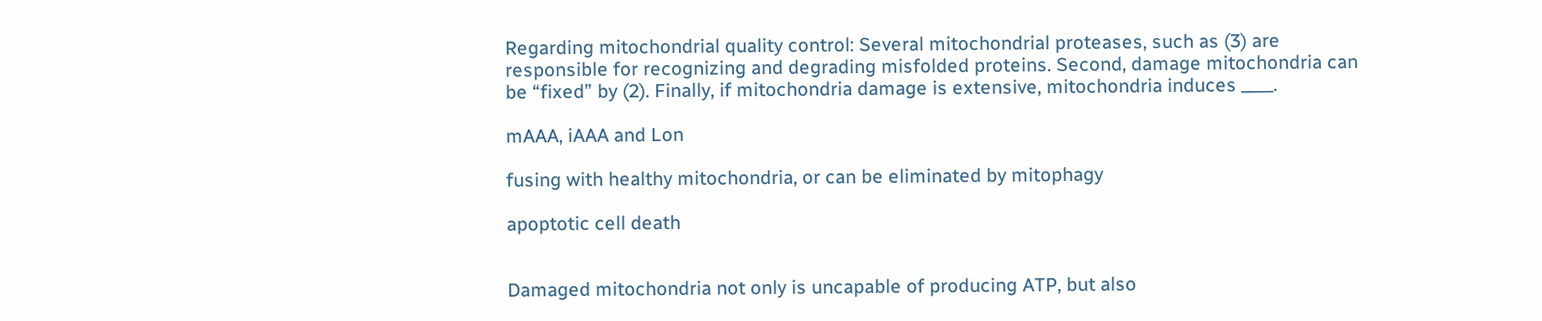Regarding mitochondrial quality control: Several mitochondrial proteases, such as (3) are responsible for recognizing and degrading misfolded proteins. Second, damage mitochondria can be “fixed” by (2). Finally, if mitochondria damage is extensive, mitochondria induces ____.

mAAA, iAAA and Lon

fusing with healthy mitochondria, or can be eliminated by mitophagy

apoptotic cell death


Damaged mitochondria not only is uncapable of producing ATP, but also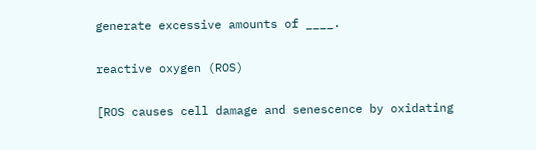generate excessive amounts of ____.

reactive oxygen (ROS)

[ROS causes cell damage and senescence by oxidating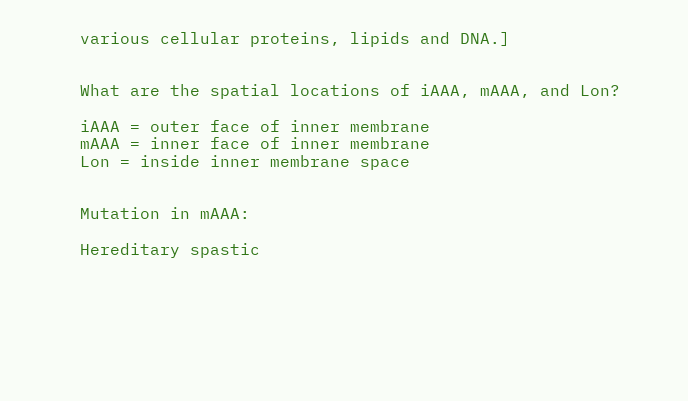various cellular proteins, lipids and DNA.]


What are the spatial locations of iAAA, mAAA, and Lon?

iAAA = outer face of inner membrane
mAAA = inner face of inner membrane
Lon = inside inner membrane space


Mutation in mAAA:

Hereditary spastic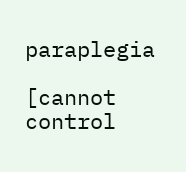paraplegia

[cannot control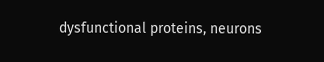dysfunctional proteins, neurons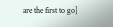are the first to go]